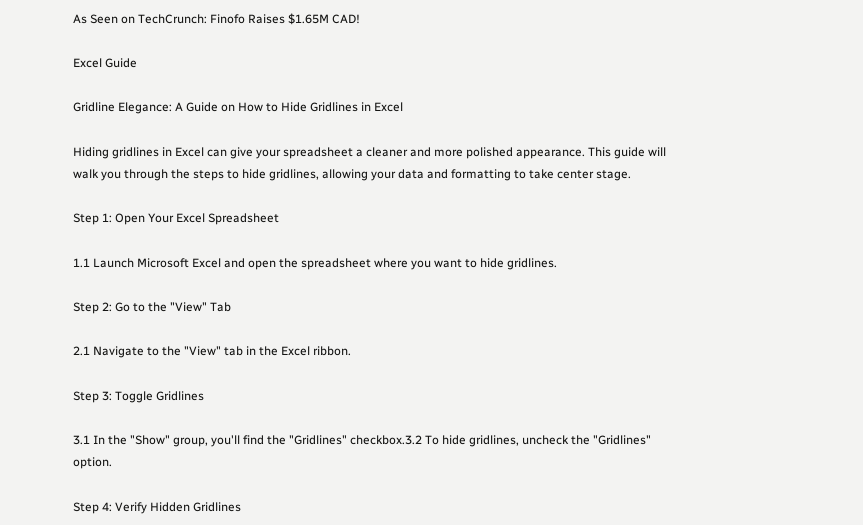As Seen on TechCrunch: Finofo Raises $1.65M CAD!

Excel Guide

Gridline Elegance: A Guide on How to Hide Gridlines in Excel

Hiding gridlines in Excel can give your spreadsheet a cleaner and more polished appearance. This guide will walk you through the steps to hide gridlines, allowing your data and formatting to take center stage.

Step 1: Open Your Excel Spreadsheet

1.1 Launch Microsoft Excel and open the spreadsheet where you want to hide gridlines.

Step 2: Go to the "View" Tab

2.1 Navigate to the "View" tab in the Excel ribbon.

Step 3: Toggle Gridlines

3.1 In the "Show" group, you'll find the "Gridlines" checkbox.3.2 To hide gridlines, uncheck the "Gridlines" option.

Step 4: Verify Hidden Gridlines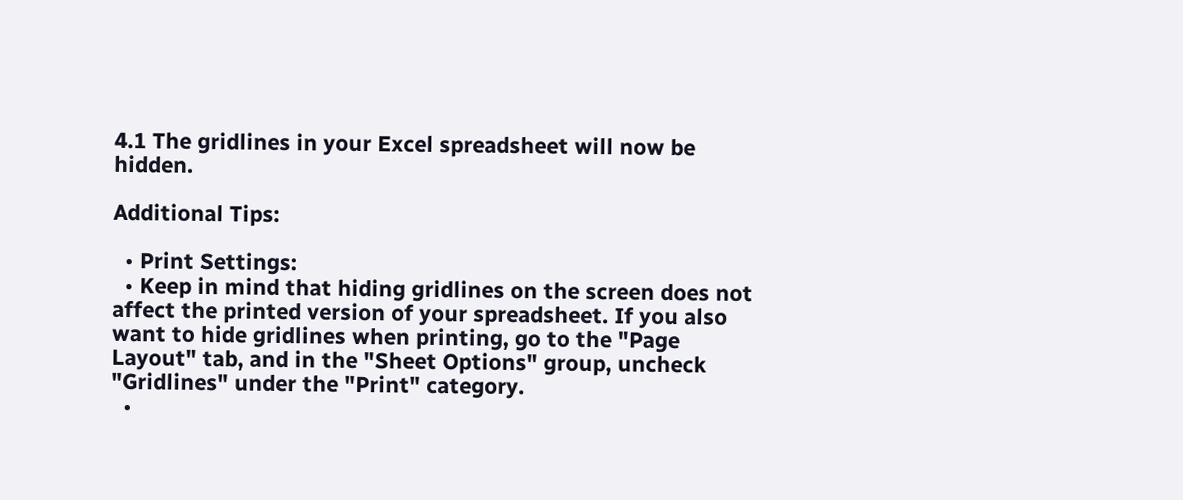4.1 The gridlines in your Excel spreadsheet will now be hidden.

Additional Tips:

  • Print Settings:
  • Keep in mind that hiding gridlines on the screen does not affect the printed version of your spreadsheet. If you also want to hide gridlines when printing, go to the "Page Layout" tab, and in the "Sheet Options" group, uncheck "Gridlines" under the "Print" category.
  •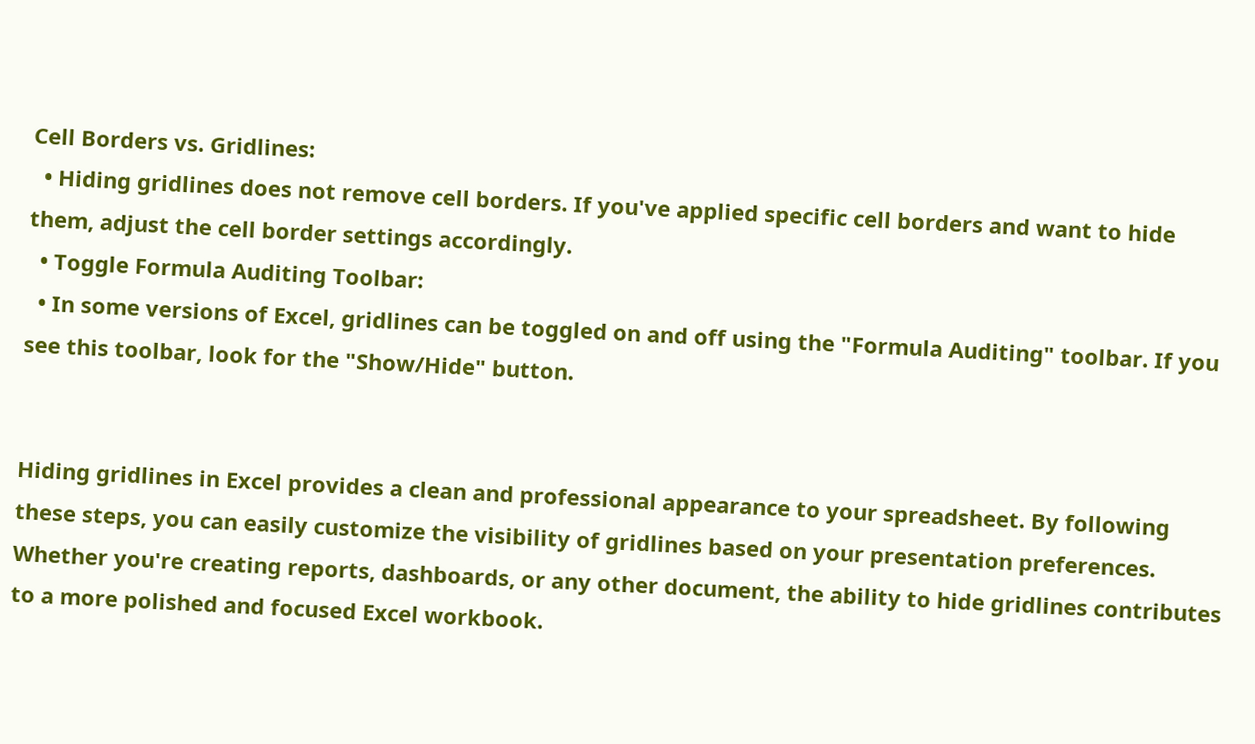Cell Borders vs. Gridlines:
  • Hiding gridlines does not remove cell borders. If you've applied specific cell borders and want to hide them, adjust the cell border settings accordingly.
  • Toggle Formula Auditing Toolbar:
  • In some versions of Excel, gridlines can be toggled on and off using the "Formula Auditing" toolbar. If you see this toolbar, look for the "Show/Hide" button.


Hiding gridlines in Excel provides a clean and professional appearance to your spreadsheet. By following these steps, you can easily customize the visibility of gridlines based on your presentation preferences. Whether you're creating reports, dashboards, or any other document, the ability to hide gridlines contributes to a more polished and focused Excel workbook.